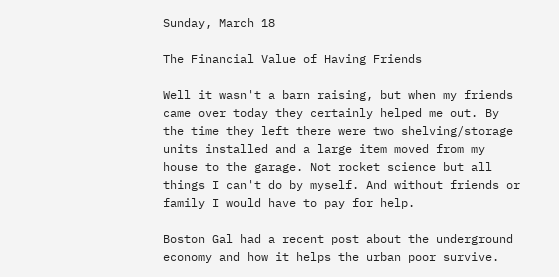Sunday, March 18

The Financial Value of Having Friends

Well it wasn't a barn raising, but when my friends came over today they certainly helped me out. By the time they left there were two shelving/storage units installed and a large item moved from my house to the garage. Not rocket science but all things I can't do by myself. And without friends or family I would have to pay for help.

Boston Gal had a recent post about the underground economy and how it helps the urban poor survive.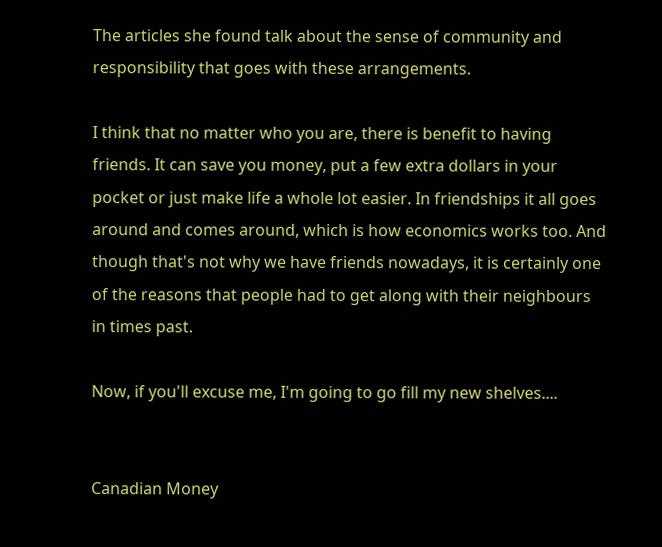The articles she found talk about the sense of community and responsibility that goes with these arrangements.

I think that no matter who you are, there is benefit to having friends. It can save you money, put a few extra dollars in your pocket or just make life a whole lot easier. In friendships it all goes around and comes around, which is how economics works too. And though that's not why we have friends nowadays, it is certainly one of the reasons that people had to get along with their neighbours in times past.

Now, if you'll excuse me, I'm going to go fill my new shelves....


Canadian Money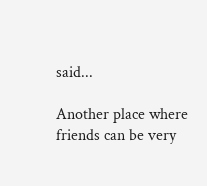said...

Another place where friends can be very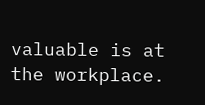valuable is at the workplace.